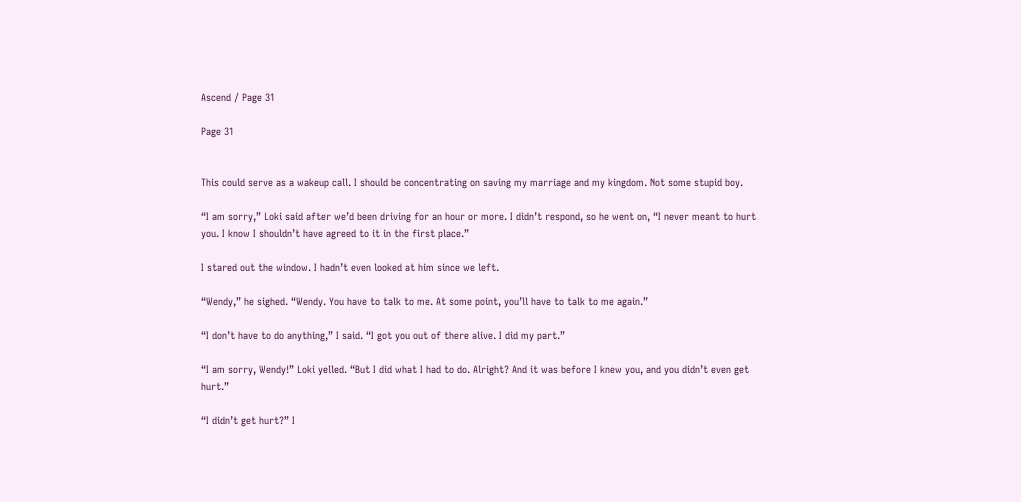Ascend / Page 31

Page 31


This could serve as a wakeup call. I should be concentrating on saving my marriage and my kingdom. Not some stupid boy.

“I am sorry,” Loki said after we’d been driving for an hour or more. I didn’t respond, so he went on, “I never meant to hurt you. I know I shouldn’t have agreed to it in the first place.”

I stared out the window. I hadn’t even looked at him since we left.

“Wendy,” he sighed. “Wendy. You have to talk to me. At some point, you’ll have to talk to me again.”

“I don’t have to do anything,” I said. “I got you out of there alive. I did my part.”

“I am sorry, Wendy!” Loki yelled. “But I did what I had to do. Alright? And it was before I knew you, and you didn’t even get hurt.”

“I didn’t get hurt?” I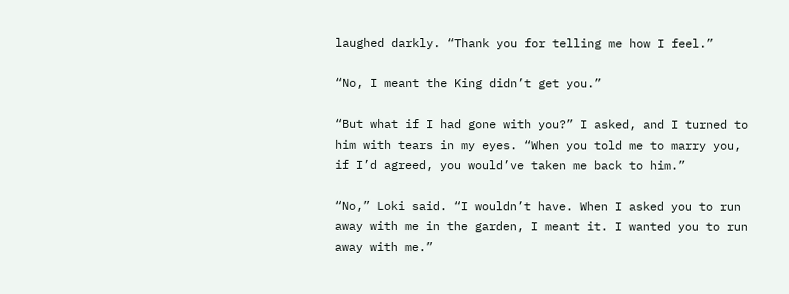laughed darkly. “Thank you for telling me how I feel.”

“No, I meant the King didn’t get you.”

“But what if I had gone with you?” I asked, and I turned to him with tears in my eyes. “When you told me to marry you, if I’d agreed, you would’ve taken me back to him.”

“No,” Loki said. “I wouldn’t have. When I asked you to run away with me in the garden, I meant it. I wanted you to run away with me.”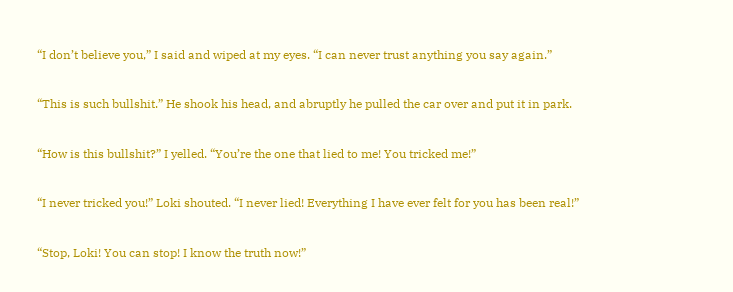“I don’t believe you,” I said and wiped at my eyes. “I can never trust anything you say again.”

“This is such bullshit.” He shook his head, and abruptly he pulled the car over and put it in park.

“How is this bullshit?” I yelled. “You’re the one that lied to me! You tricked me!”

“I never tricked you!” Loki shouted. “I never lied! Everything I have ever felt for you has been real!”

“Stop, Loki! You can stop! I know the truth now!”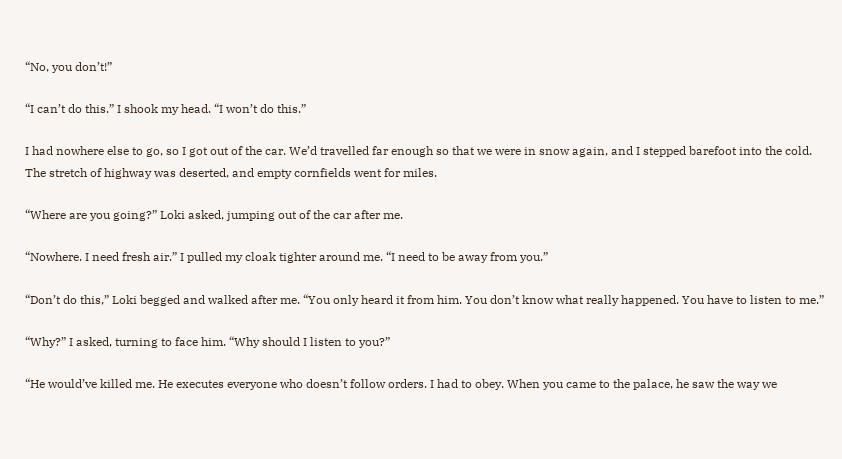“No, you don’t!”

“I can’t do this.” I shook my head. “I won’t do this.”

I had nowhere else to go, so I got out of the car. We’d travelled far enough so that we were in snow again, and I stepped barefoot into the cold. The stretch of highway was deserted, and empty cornfields went for miles.

“Where are you going?” Loki asked, jumping out of the car after me.

“Nowhere. I need fresh air.” I pulled my cloak tighter around me. “I need to be away from you.”

“Don’t do this,” Loki begged and walked after me. “You only heard it from him. You don’t know what really happened. You have to listen to me.”

“Why?” I asked, turning to face him. “Why should I listen to you?”

“He would’ve killed me. He executes everyone who doesn’t follow orders. I had to obey. When you came to the palace, he saw the way we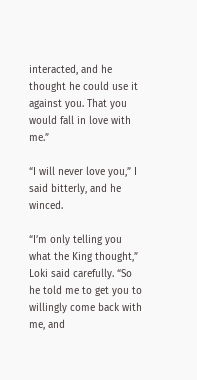interacted, and he thought he could use it against you. That you would fall in love with me.”

“I will never love you,” I said bitterly, and he winced.

“I’m only telling you what the King thought,” Loki said carefully. “So he told me to get you to willingly come back with me, and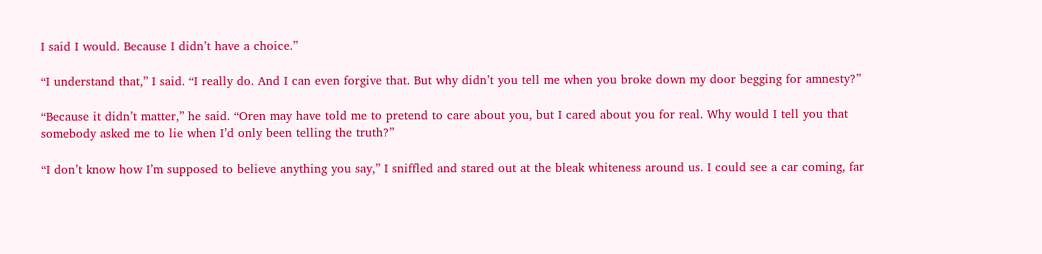I said I would. Because I didn’t have a choice.”

“I understand that,” I said. “I really do. And I can even forgive that. But why didn’t you tell me when you broke down my door begging for amnesty?”

“Because it didn’t matter,” he said. “Oren may have told me to pretend to care about you, but I cared about you for real. Why would I tell you that somebody asked me to lie when I’d only been telling the truth?”

“I don’t know how I’m supposed to believe anything you say,” I sniffled and stared out at the bleak whiteness around us. I could see a car coming, far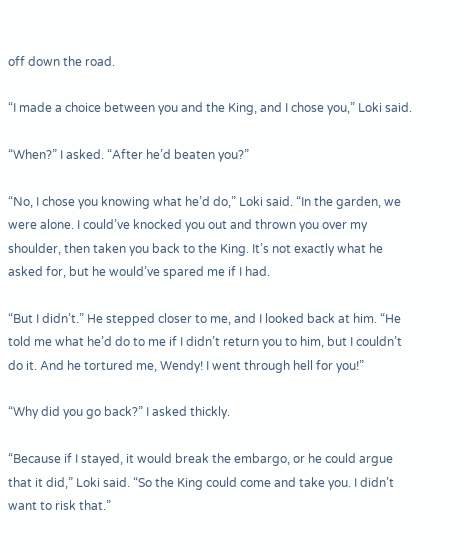off down the road.

“I made a choice between you and the King, and I chose you,” Loki said.

“When?” I asked. “After he’d beaten you?”

“No, I chose you knowing what he’d do,” Loki said. “In the garden, we were alone. I could’ve knocked you out and thrown you over my shoulder, then taken you back to the King. It’s not exactly what he asked for, but he would’ve spared me if I had.

“But I didn’t.” He stepped closer to me, and I looked back at him. “He told me what he’d do to me if I didn’t return you to him, but I couldn’t do it. And he tortured me, Wendy! I went through hell for you!”

“Why did you go back?” I asked thickly.

“Because if I stayed, it would break the embargo, or he could argue that it did,” Loki said. “So the King could come and take you. I didn’t want to risk that.”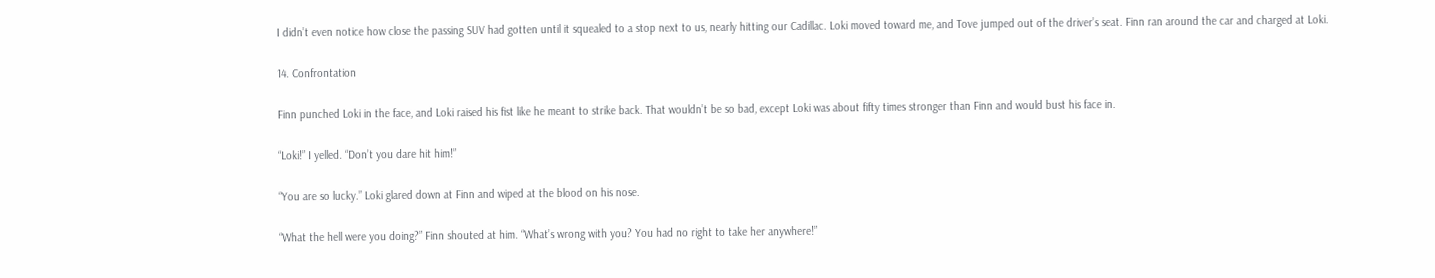I didn’t even notice how close the passing SUV had gotten until it squealed to a stop next to us, nearly hitting our Cadillac. Loki moved toward me, and Tove jumped out of the driver’s seat. Finn ran around the car and charged at Loki.

14. Confrontation

Finn punched Loki in the face, and Loki raised his fist like he meant to strike back. That wouldn’t be so bad, except Loki was about fifty times stronger than Finn and would bust his face in.

“Loki!” I yelled. “Don’t you dare hit him!”

“You are so lucky.” Loki glared down at Finn and wiped at the blood on his nose.

“What the hell were you doing?” Finn shouted at him. “What’s wrong with you? You had no right to take her anywhere!”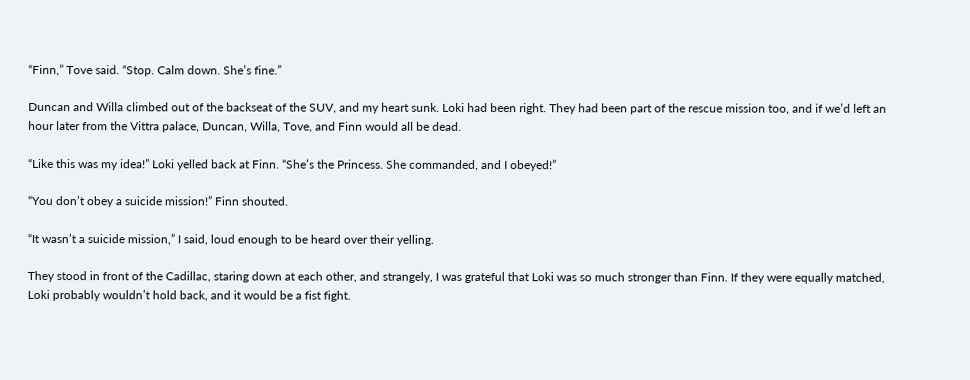“Finn,” Tove said. “Stop. Calm down. She’s fine.”

Duncan and Willa climbed out of the backseat of the SUV, and my heart sunk. Loki had been right. They had been part of the rescue mission too, and if we’d left an hour later from the Vittra palace, Duncan, Willa, Tove, and Finn would all be dead.

“Like this was my idea!” Loki yelled back at Finn. “She’s the Princess. She commanded, and I obeyed!”

“You don’t obey a suicide mission!” Finn shouted.

“It wasn’t a suicide mission,” I said, loud enough to be heard over their yelling.

They stood in front of the Cadillac, staring down at each other, and strangely, I was grateful that Loki was so much stronger than Finn. If they were equally matched, Loki probably wouldn’t hold back, and it would be a fist fight.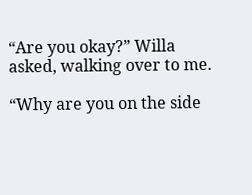“Are you okay?” Willa asked, walking over to me.

“Why are you on the side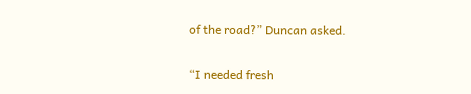of the road?” Duncan asked.

“I needed fresh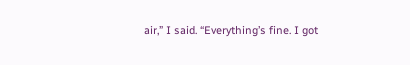air,” I said. “Everything’s fine. I got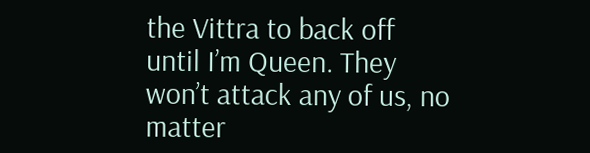the Vittra to back off until I’m Queen. They won’t attack any of us, no matter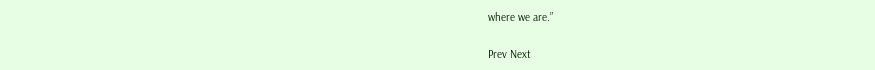where we are.”

Prev Next